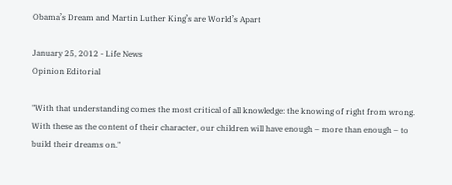Obama’s Dream and Martin Luther King’s are World’s Apart

January 25, 2012 - Life News
Opinion Editorial

"With that understanding comes the most critical of all knowledge: the knowing of right from wrong. With these as the content of their character, our children will have enough – more than enough – to build their dreams on."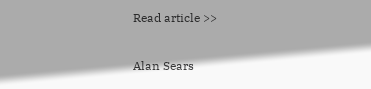Read article >>

Alan Sears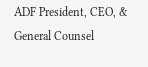ADF President, CEO, & General Counsel